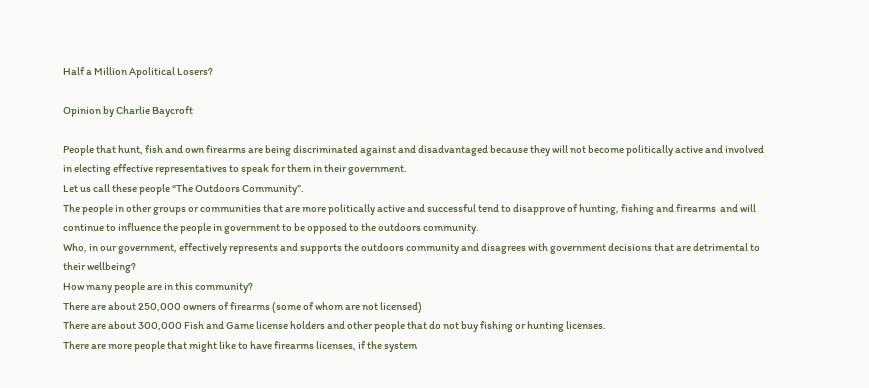Half a Million Apolitical Losers?

Opinion by Charlie Baycroft

People that hunt, fish and own firearms are being discriminated against and disadvantaged because they will not become politically active and involved in electing effective representatives to speak for them in their government.
Let us call these people “The Outdoors Community”.
The people in other groups or communities that are more politically active and successful tend to disapprove of hunting, fishing and firearms  and will continue to influence the people in government to be opposed to the outdoors community.
Who, in our government, effectively represents and supports the outdoors community and disagrees with government decisions that are detrimental to their wellbeing?
How many people are in this community?
There are about 250,000 owners of firearms (some of whom are not licensed)
There are about 300,000 Fish and Game license holders and other people that do not buy fishing or hunting licenses.
There are more people that might like to have firearms licenses, if the system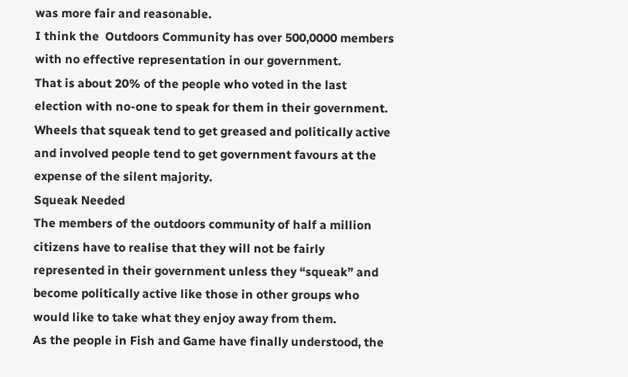was more fair and reasonable.
I think the  Outdoors Community has over 500,0000 members with no effective representation in our government.
That is about 20% of the people who voted in the last election with no-one to speak for them in their government.
Wheels that squeak tend to get greased and politically active and involved people tend to get government favours at the expense of the silent majority.
Squeak Needed
The members of the outdoors community of half a million citizens have to realise that they will not be fairly represented in their government unless they “squeak” and become politically active like those in other groups who would like to take what they enjoy away from them.
As the people in Fish and Game have finally understood, the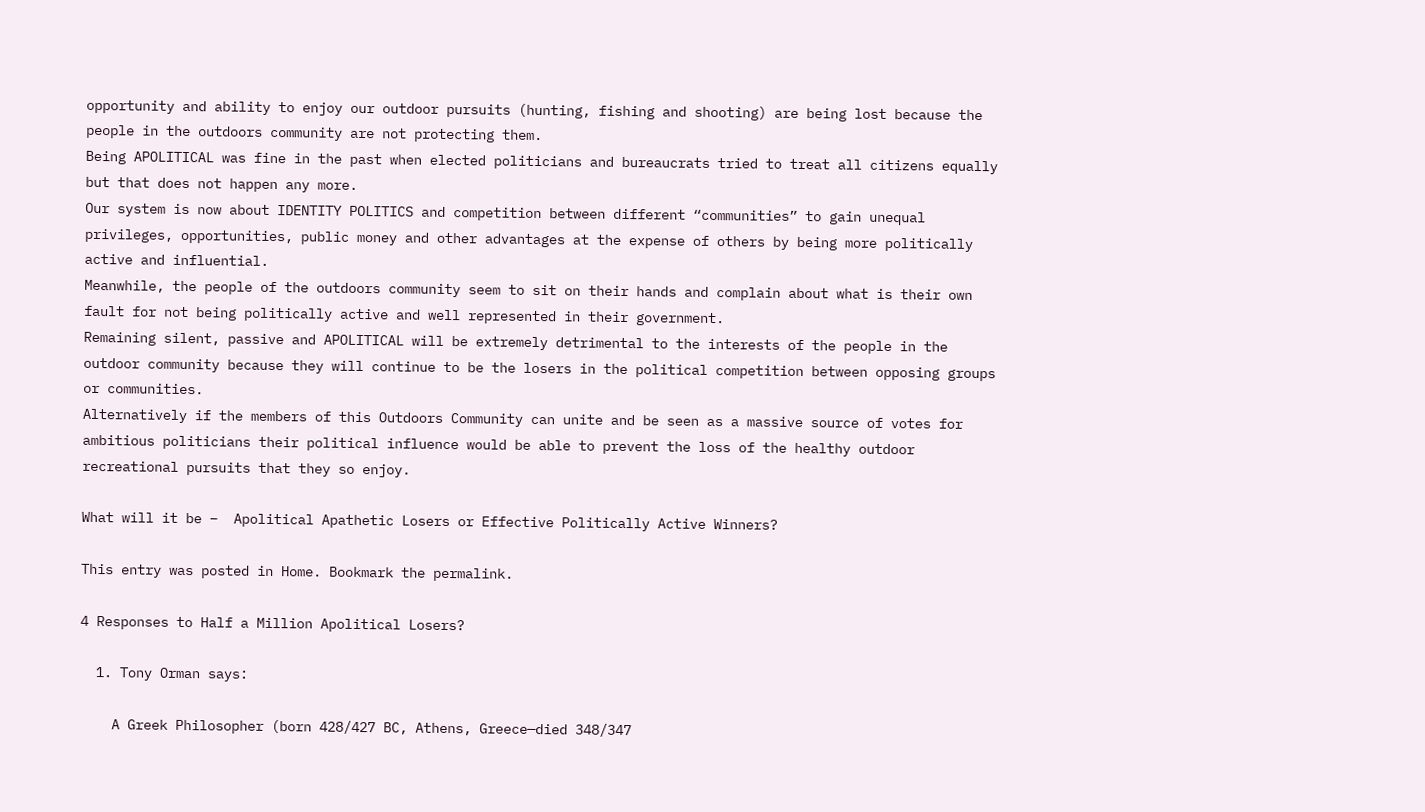opportunity and ability to enjoy our outdoor pursuits (hunting, fishing and shooting) are being lost because the people in the outdoors community are not protecting them.
Being APOLITICAL was fine in the past when elected politicians and bureaucrats tried to treat all citizens equally but that does not happen any more.
Our system is now about IDENTITY POLITICS and competition between different “communities” to gain unequal privileges, opportunities, public money and other advantages at the expense of others by being more politically active and influential.
Meanwhile, the people of the outdoors community seem to sit on their hands and complain about what is their own fault for not being politically active and well represented in their government.
Remaining silent, passive and APOLITICAL will be extremely detrimental to the interests of the people in the outdoor community because they will continue to be the losers in the political competition between opposing groups or communities.
Alternatively if the members of this Outdoors Community can unite and be seen as a massive source of votes for ambitious politicians their political influence would be able to prevent the loss of the healthy outdoor recreational pursuits that they so enjoy.

What will it be –  Apolitical Apathetic Losers or Effective Politically Active Winners?

This entry was posted in Home. Bookmark the permalink.

4 Responses to Half a Million Apolitical Losers?

  1. Tony Orman says:

    A Greek Philosopher (born 428/427 BC, Athens, Greece—died 348/347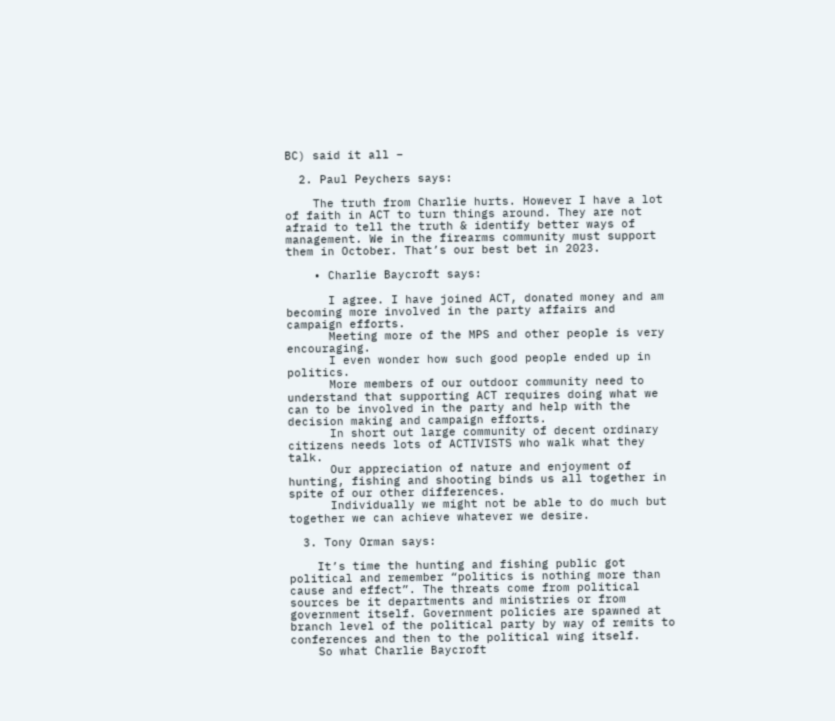BC) said it all –

  2. Paul Peychers says:

    The truth from Charlie hurts. However I have a lot of faith in ACT to turn things around. They are not afraid to tell the truth & identify better ways of management. We in the firearms community must support them in October. That’s our best bet in 2023.

    • Charlie Baycroft says:

      I agree. I have joined ACT, donated money and am becoming more involved in the party affairs and campaign efforts.
      Meeting more of the MPS and other people is very encouraging.
      I even wonder how such good people ended up in politics.
      More members of our outdoor community need to understand that supporting ACT requires doing what we can to be involved in the party and help with the decision making and campaign efforts.
      In short out large community of decent ordinary citizens needs lots of ACTIVISTS who walk what they talk.
      Our appreciation of nature and enjoyment of hunting, fishing and shooting binds us all together in spite of our other differences.
      Individually we might not be able to do much but together we can achieve whatever we desire.

  3. Tony Orman says:

    It’s time the hunting and fishing public got political and remember “politics is nothing more than cause and effect”. The threats come from political sources be it departments and ministries or from government itself. Government policies are spawned at branch level of the political party by way of remits to conferences and then to the political wing itself.
    So what Charlie Baycroft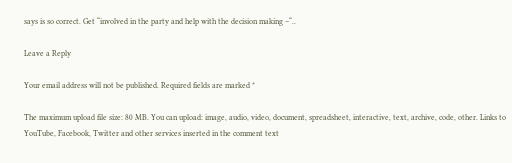says is so correct. Get “involved in the party and help with the decision making –“..

Leave a Reply

Your email address will not be published. Required fields are marked *

The maximum upload file size: 80 MB. You can upload: image, audio, video, document, spreadsheet, interactive, text, archive, code, other. Links to YouTube, Facebook, Twitter and other services inserted in the comment text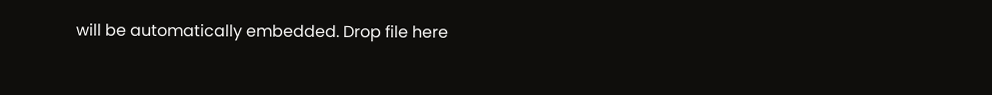will be automatically embedded. Drop file here